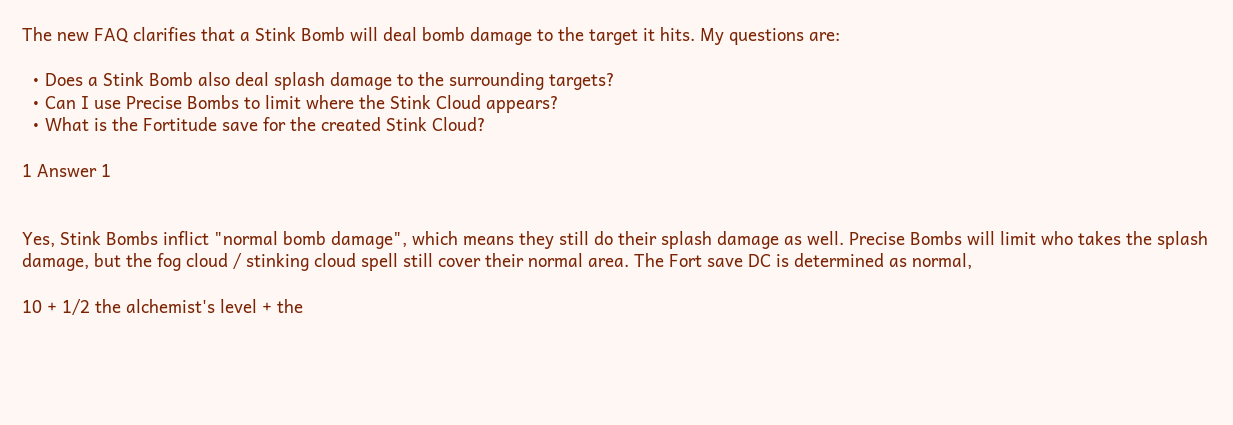The new FAQ clarifies that a Stink Bomb will deal bomb damage to the target it hits. My questions are:

  • Does a Stink Bomb also deal splash damage to the surrounding targets?
  • Can I use Precise Bombs to limit where the Stink Cloud appears?
  • What is the Fortitude save for the created Stink Cloud?

1 Answer 1


Yes, Stink Bombs inflict "normal bomb damage", which means they still do their splash damage as well. Precise Bombs will limit who takes the splash damage, but the fog cloud / stinking cloud spell still cover their normal area. The Fort save DC is determined as normal,

10 + 1/2 the alchemist's level + the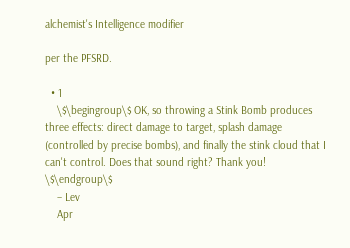alchemist's Intelligence modifier

per the PFSRD.

  • 1
    \$\begingroup\$ OK, so throwing a Stink Bomb produces three effects: direct damage to target, splash damage (controlled by precise bombs), and finally the stink cloud that I can't control. Does that sound right? Thank you! \$\endgroup\$
    – Lev
    Apr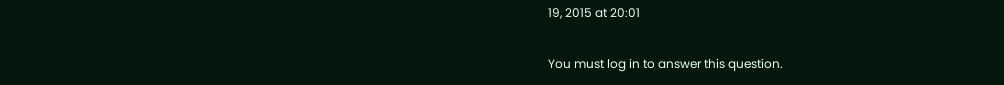19, 2015 at 20:01

You must log in to answer this question.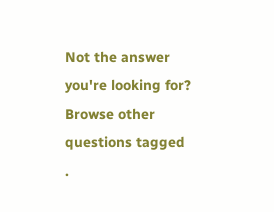Not the answer you're looking for? Browse other questions tagged .